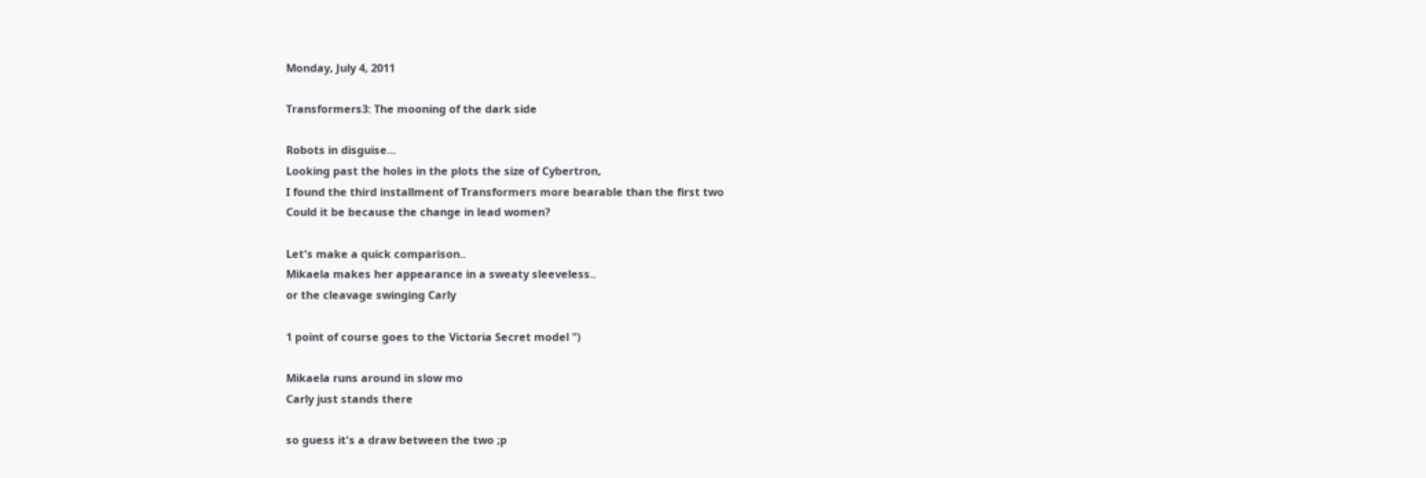Monday, July 4, 2011

Transformers3: The mooning of the dark side

Robots in disguise...
Looking past the holes in the plots the size of Cybertron,
I found the third installment of Transformers more bearable than the first two
Could it be because the change in lead women?

Let's make a quick comparison..
Mikaela makes her appearance in a sweaty sleeveless..
or the cleavage swinging Carly

1 point of course goes to the Victoria Secret model ")

Mikaela runs around in slow mo
Carly just stands there

so guess it's a draw between the two ;p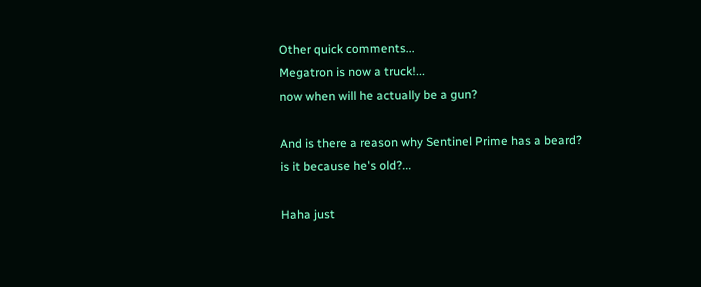Other quick comments...
Megatron is now a truck!...
now when will he actually be a gun?

And is there a reason why Sentinel Prime has a beard?
is it because he's old?...

Haha just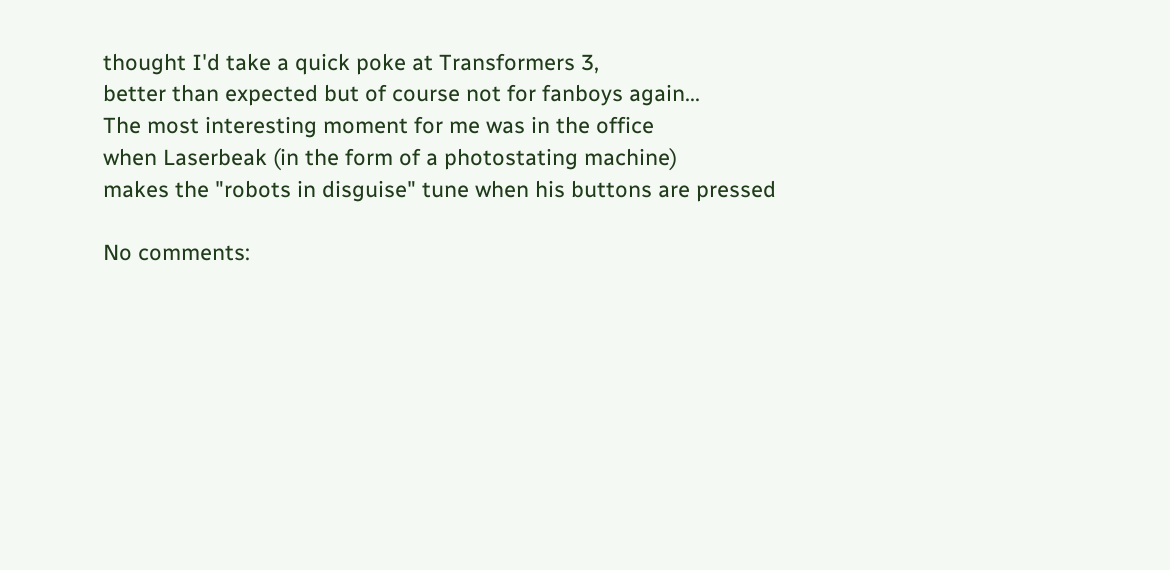thought I'd take a quick poke at Transformers 3,
better than expected but of course not for fanboys again...
The most interesting moment for me was in the office
when Laserbeak (in the form of a photostating machine)
makes the "robots in disguise" tune when his buttons are pressed

No comments: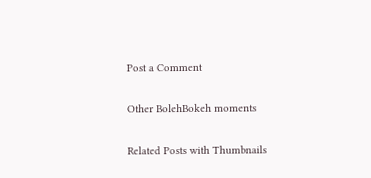Post a Comment

Other BolehBokeh moments

Related Posts with Thumbnails